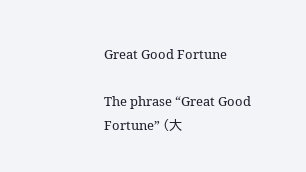Great Good Fortune

The phrase “Great Good Fortune” (大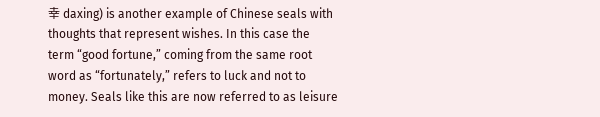幸 daxing) is another example of Chinese seals with thoughts that represent wishes. In this case the term “good fortune,” coming from the same root word as “fortunately,” refers to luck and not to money. Seals like this are now referred to as leisure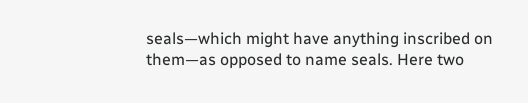seals—which might have anything inscribed on them—as opposed to name seals. Here two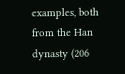examples, both from the Han dynasty (206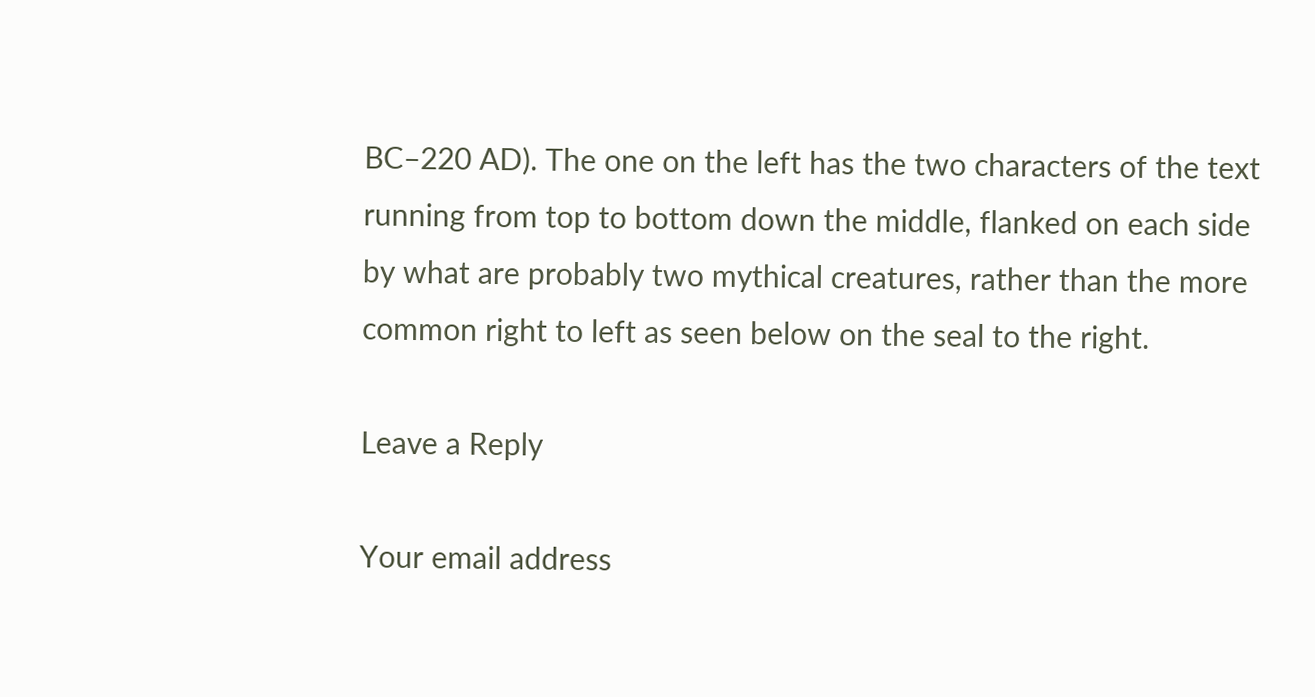BC–220 AD). The one on the left has the two characters of the text running from top to bottom down the middle, flanked on each side by what are probably two mythical creatures, rather than the more common right to left as seen below on the seal to the right.

Leave a Reply

Your email address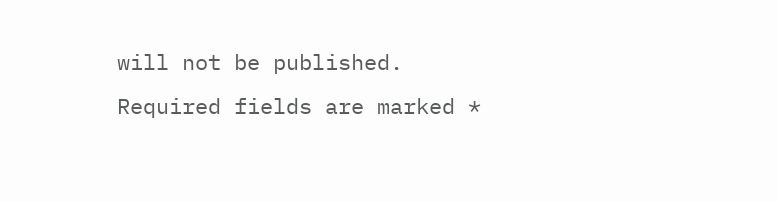will not be published. Required fields are marked *